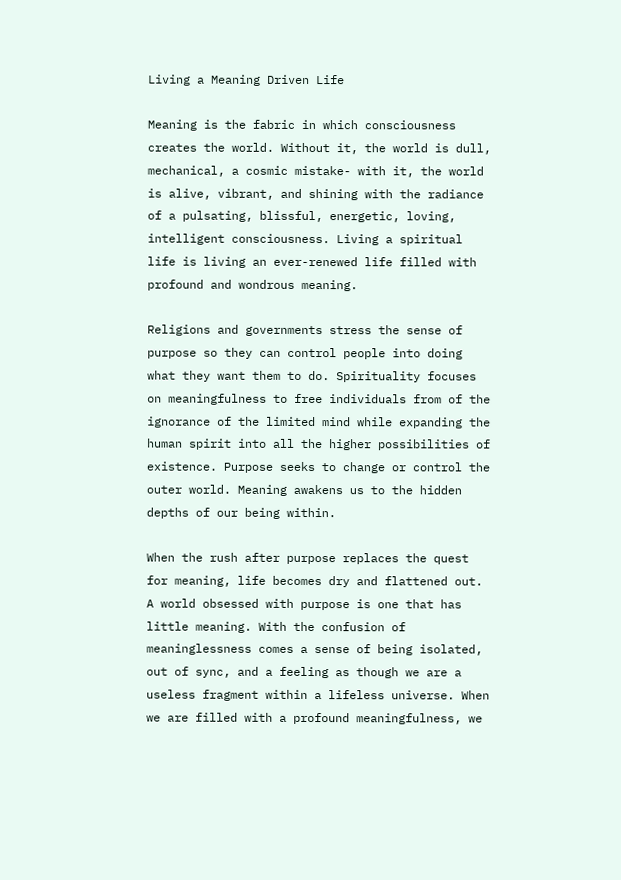Living a Meaning Driven Life

Meaning is the fabric in which consciousness creates the world. Without it, the world is dull, mechanical, a cosmic mistake- with it, the world is alive, vibrant, and shining with the radiance of a pulsating, blissful, energetic, loving, intelligent consciousness. Living a spiritual life is living an ever-renewed life filled with profound and wondrous meaning.

Religions and governments stress the sense of purpose so they can control people into doing what they want them to do. Spirituality focuses on meaningfulness to free individuals from of the ignorance of the limited mind while expanding the human spirit into all the higher possibilities of existence. Purpose seeks to change or control the outer world. Meaning awakens us to the hidden depths of our being within.

When the rush after purpose replaces the quest for meaning, life becomes dry and flattened out. A world obsessed with purpose is one that has little meaning. With the confusion of meaninglessness comes a sense of being isolated, out of sync, and a feeling as though we are a useless fragment within a lifeless universe. When we are filled with a profound meaningfulness, we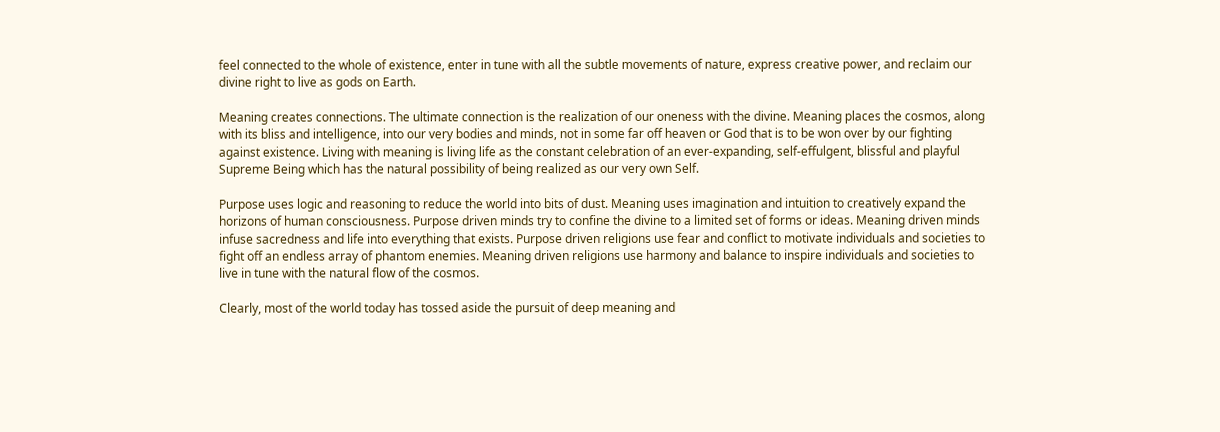feel connected to the whole of existence, enter in tune with all the subtle movements of nature, express creative power, and reclaim our divine right to live as gods on Earth.

Meaning creates connections. The ultimate connection is the realization of our oneness with the divine. Meaning places the cosmos, along with its bliss and intelligence, into our very bodies and minds, not in some far off heaven or God that is to be won over by our fighting against existence. Living with meaning is living life as the constant celebration of an ever-expanding, self-effulgent, blissful and playful Supreme Being which has the natural possibility of being realized as our very own Self.

Purpose uses logic and reasoning to reduce the world into bits of dust. Meaning uses imagination and intuition to creatively expand the horizons of human consciousness. Purpose driven minds try to confine the divine to a limited set of forms or ideas. Meaning driven minds infuse sacredness and life into everything that exists. Purpose driven religions use fear and conflict to motivate individuals and societies to fight off an endless array of phantom enemies. Meaning driven religions use harmony and balance to inspire individuals and societies to live in tune with the natural flow of the cosmos.

Clearly, most of the world today has tossed aside the pursuit of deep meaning and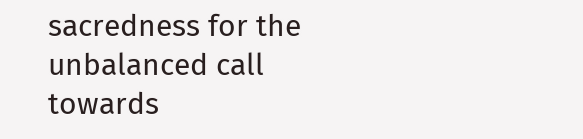sacredness for the unbalanced call towards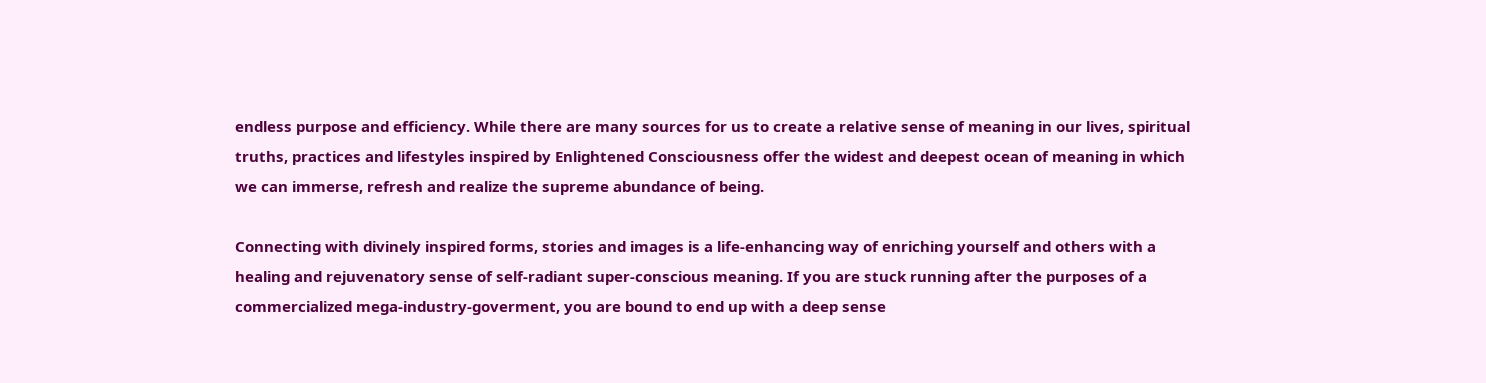endless purpose and efficiency. While there are many sources for us to create a relative sense of meaning in our lives, spiritual truths, practices and lifestyles inspired by Enlightened Consciousness offer the widest and deepest ocean of meaning in which we can immerse, refresh and realize the supreme abundance of being.

Connecting with divinely inspired forms, stories and images is a life-enhancing way of enriching yourself and others with a healing and rejuvenatory sense of self-radiant super-conscious meaning. If you are stuck running after the purposes of a commercialized mega-industry-goverment, you are bound to end up with a deep sense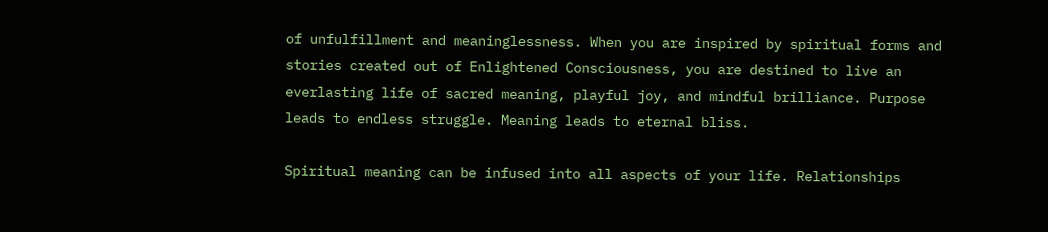of unfulfillment and meaninglessness. When you are inspired by spiritual forms and stories created out of Enlightened Consciousness, you are destined to live an everlasting life of sacred meaning, playful joy, and mindful brilliance. Purpose leads to endless struggle. Meaning leads to eternal bliss.

Spiritual meaning can be infused into all aspects of your life. Relationships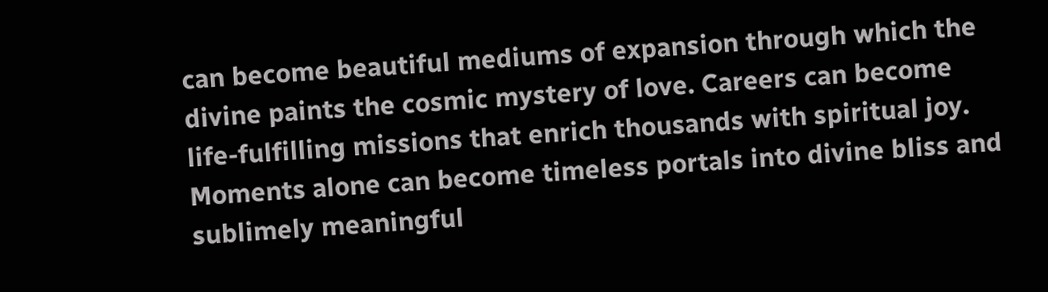can become beautiful mediums of expansion through which the divine paints the cosmic mystery of love. Careers can become life-fulfilling missions that enrich thousands with spiritual joy. Moments alone can become timeless portals into divine bliss and sublimely meaningful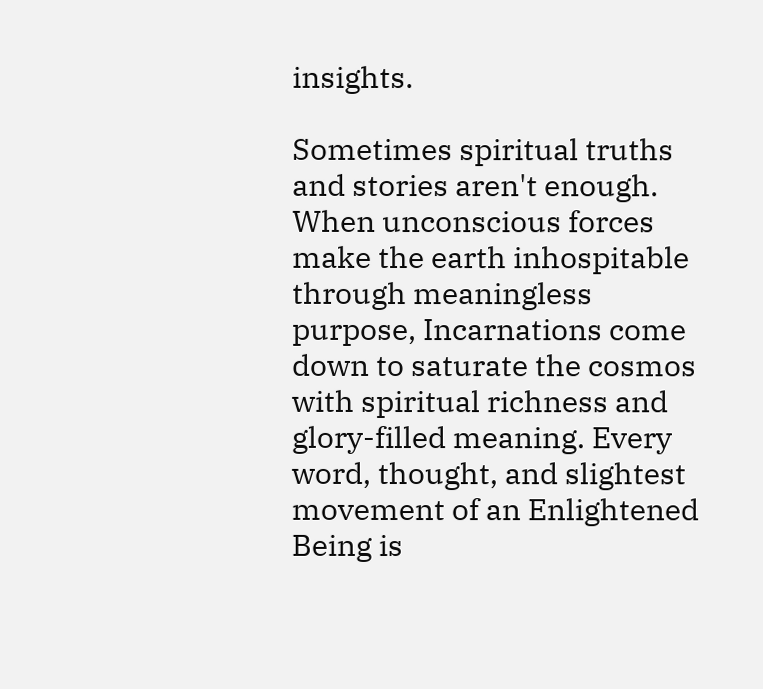insights.

Sometimes spiritual truths and stories aren't enough. When unconscious forces make the earth inhospitable through meaningless purpose, Incarnations come down to saturate the cosmos with spiritual richness and glory-filled meaning. Every word, thought, and slightest movement of an Enlightened Being is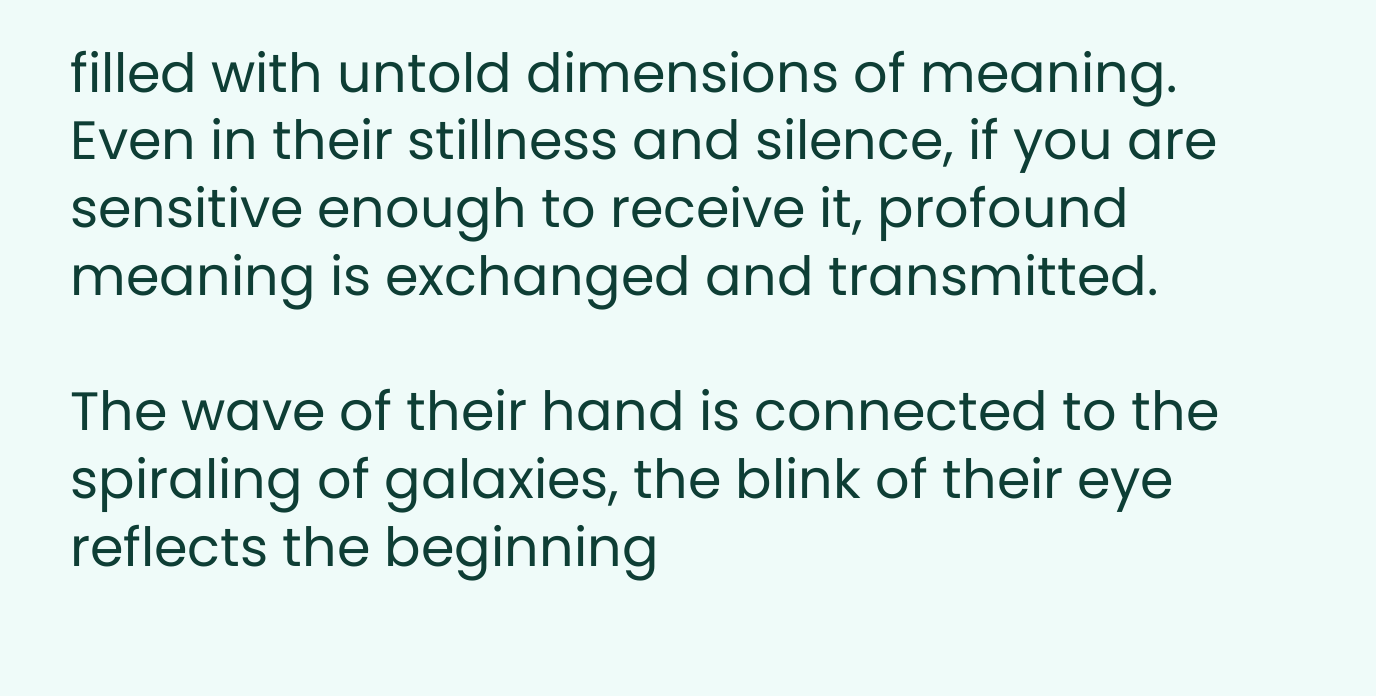filled with untold dimensions of meaning. Even in their stillness and silence, if you are sensitive enough to receive it, profound meaning is exchanged and transmitted.

The wave of their hand is connected to the spiraling of galaxies, the blink of their eye reflects the beginning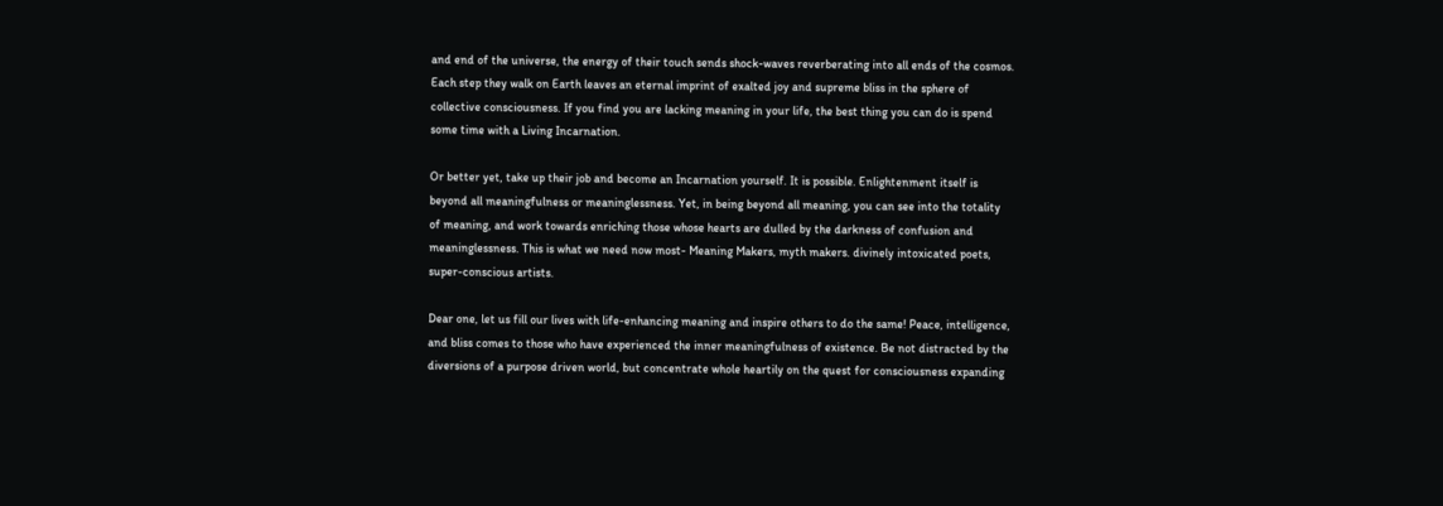and end of the universe, the energy of their touch sends shock-waves reverberating into all ends of the cosmos. Each step they walk on Earth leaves an eternal imprint of exalted joy and supreme bliss in the sphere of collective consciousness. If you find you are lacking meaning in your life, the best thing you can do is spend some time with a Living Incarnation.

Or better yet, take up their job and become an Incarnation yourself. It is possible. Enlightenment itself is beyond all meaningfulness or meaninglessness. Yet, in being beyond all meaning, you can see into the totality of meaning, and work towards enriching those whose hearts are dulled by the darkness of confusion and meaninglessness. This is what we need now most- Meaning Makers, myth makers. divinely intoxicated poets, super-conscious artists.

Dear one, let us fill our lives with life-enhancing meaning and inspire others to do the same! Peace, intelligence, and bliss comes to those who have experienced the inner meaningfulness of existence. Be not distracted by the diversions of a purpose driven world, but concentrate whole heartily on the quest for consciousness expanding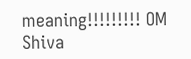meaning!!!!!!!!! OM Shiva